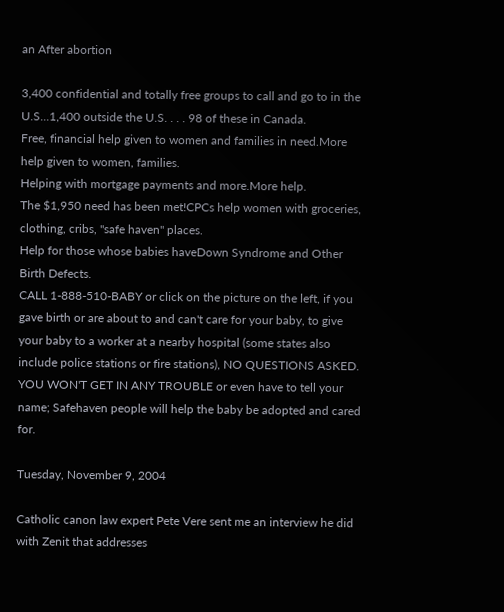an After abortion

3,400 confidential and totally free groups to call and go to in the U.S...1,400 outside the U.S. . . . 98 of these in Canada.
Free, financial help given to women and families in need.More help given to women, families.
Helping with mortgage payments and more.More help.
The $1,950 need has been met!CPCs help women with groceries, clothing, cribs, "safe haven" places.
Help for those whose babies haveDown Syndrome and Other Birth Defects.
CALL 1-888-510-BABY or click on the picture on the left, if you gave birth or are about to and can't care for your baby, to give your baby to a worker at a nearby hospital (some states also include police stations or fire stations), NO QUESTIONS ASKED. YOU WON'T GET IN ANY TROUBLE or even have to tell your name; Safehaven people will help the baby be adopted and cared for.

Tuesday, November 9, 2004

Catholic canon law expert Pete Vere sent me an interview he did with Zenit that addresses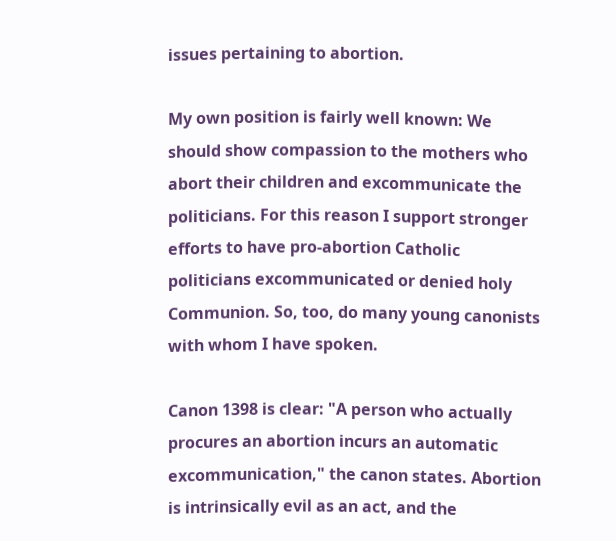issues pertaining to abortion.

My own position is fairly well known: We should show compassion to the mothers who abort their children and excommunicate the politicians. For this reason I support stronger efforts to have pro-abortion Catholic politicians excommunicated or denied holy Communion. So, too, do many young canonists with whom I have spoken.

Canon 1398 is clear: "A person who actually procures an abortion incurs an automatic excommunication," the canon states. Abortion is intrinsically evil as an act, and the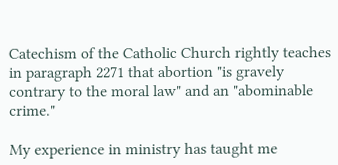Catechism of the Catholic Church rightly teaches in paragraph 2271 that abortion "is gravely contrary to the moral law" and an "abominable crime."

My experience in ministry has taught me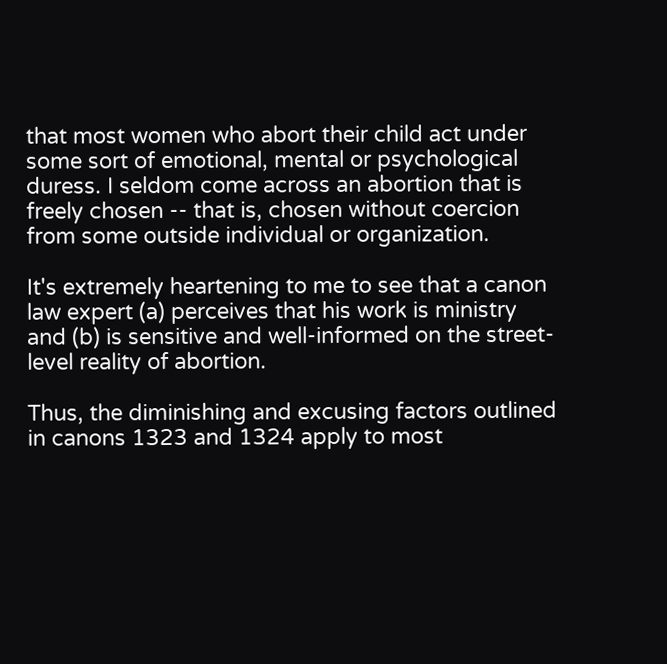that most women who abort their child act under some sort of emotional, mental or psychological duress. I seldom come across an abortion that is freely chosen -- that is, chosen without coercion from some outside individual or organization.

It's extremely heartening to me to see that a canon law expert (a) perceives that his work is ministry and (b) is sensitive and well-informed on the street-level reality of abortion.

Thus, the diminishing and excusing factors outlined in canons 1323 and 1324 apply to most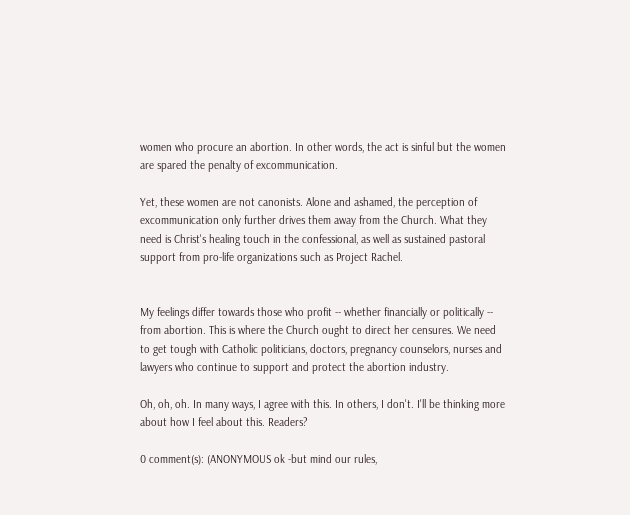women who procure an abortion. In other words, the act is sinful but the women are spared the penalty of excommunication.

Yet, these women are not canonists. Alone and ashamed, the perception of excommunication only further drives them away from the Church. What they need is Christ's healing touch in the confessional, as well as sustained pastoral support from pro-life organizations such as Project Rachel.


My feelings differ towards those who profit -- whether financially or politically -- from abortion. This is where the Church ought to direct her censures. We need to get tough with Catholic politicians, doctors, pregnancy counselors, nurses and lawyers who continue to support and protect the abortion industry.

Oh, oh, oh. In many ways, I agree with this. In others, I don't. I'll be thinking more about how I feel about this. Readers?

0 comment(s): (ANONYMOUS ok -but mind our rules,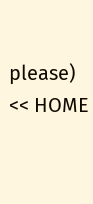please)                                      << HOME